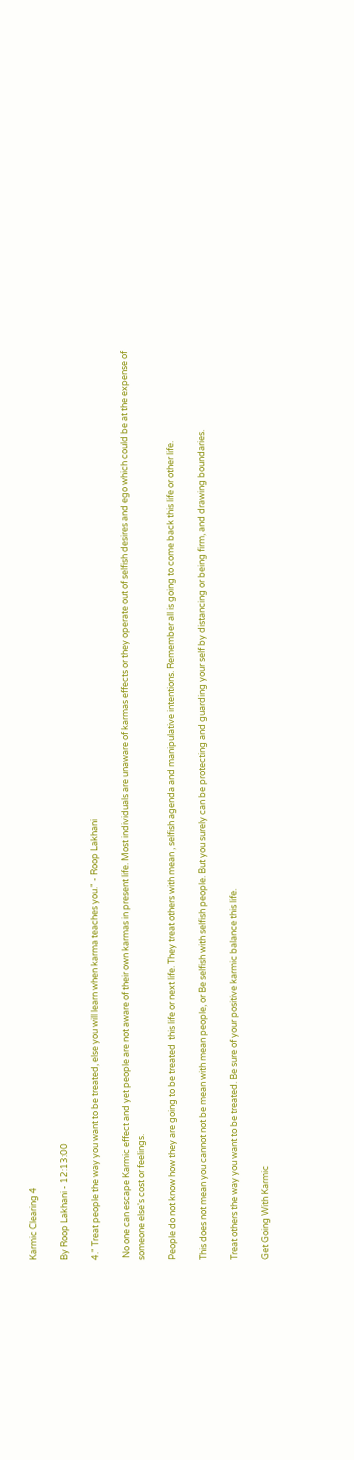Karmic Clearing 4

By Roop Lakhani - 12:13:00

4." Treat people the way you want to be treated, else you will learn when karma teaches you." - Roop Lakhani

 No one can escape Karmic effect and yet people are not aware of their own karmas in present life. Most individuals are unaware of karmas effects or they operate out of selfish desires and ego which could be at the expense of someone else's cost or feelings.

People do not know how they are going to be treated  this life or next life. They treat others with mean , selfish agenda and manipulative intentions. Remember all is going to come back this life or other life.

This does not mean you cannot not be mean with mean people, or Be selfish with selfish people. But you surely can be protecting and guarding your self by distancing or being firm, and drawing boundaries.

Treat others the way you want to be treated. Be sure of your positive karmic balance this life.

Get Going With Karmic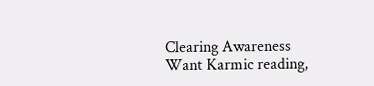Clearing Awareness
Want Karmic reading,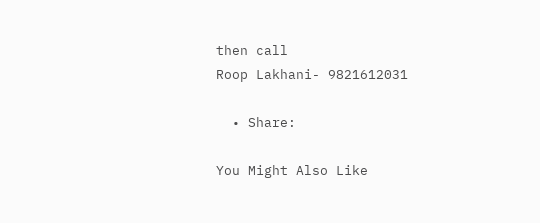then call
Roop Lakhani- 9821612031

  • Share:

You Might Also Like